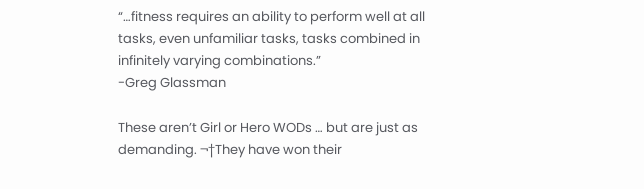“…fitness requires an ability to perform well at all tasks, even unfamiliar tasks, tasks combined in infinitely varying combinations.”
-Greg Glassman

These aren’t Girl or Hero WODs … but are just as demanding. ¬†They have won their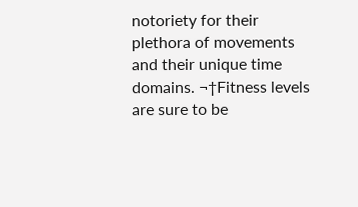notoriety for their plethora of movements and their unique time domains. ¬†Fitness levels are sure to be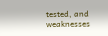tested, and weaknesses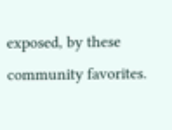exposed, by these community favorites.